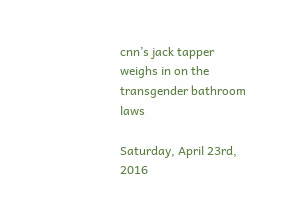cnn’s jack tapper weighs in on the transgender bathroom laws

Saturday, April 23rd, 2016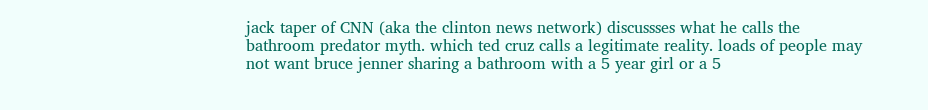jack taper of CNN (aka the clinton news network) discussses what he calls the bathroom predator myth. which ted cruz calls a legitimate reality. loads of people may not want bruce jenner sharing a bathroom with a 5 year girl or a 5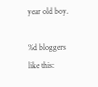year old boy.

%d bloggers like this: